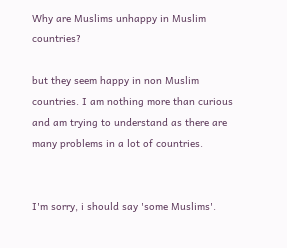Why are Muslims unhappy in Muslim countries?

but they seem happy in non Muslim countries. I am nothing more than curious and am trying to understand as there are many problems in a lot of countries.


I'm sorry, i should say 'some Muslims'.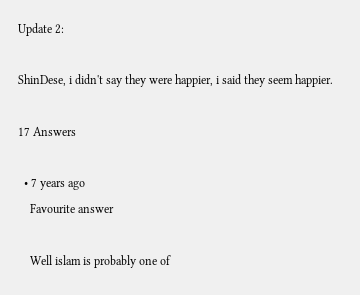Update 2:

ShinDese, i didn't say they were happier, i said they seem happier.

17 Answers

  • 7 years ago
    Favourite answer

    Well islam is probably one of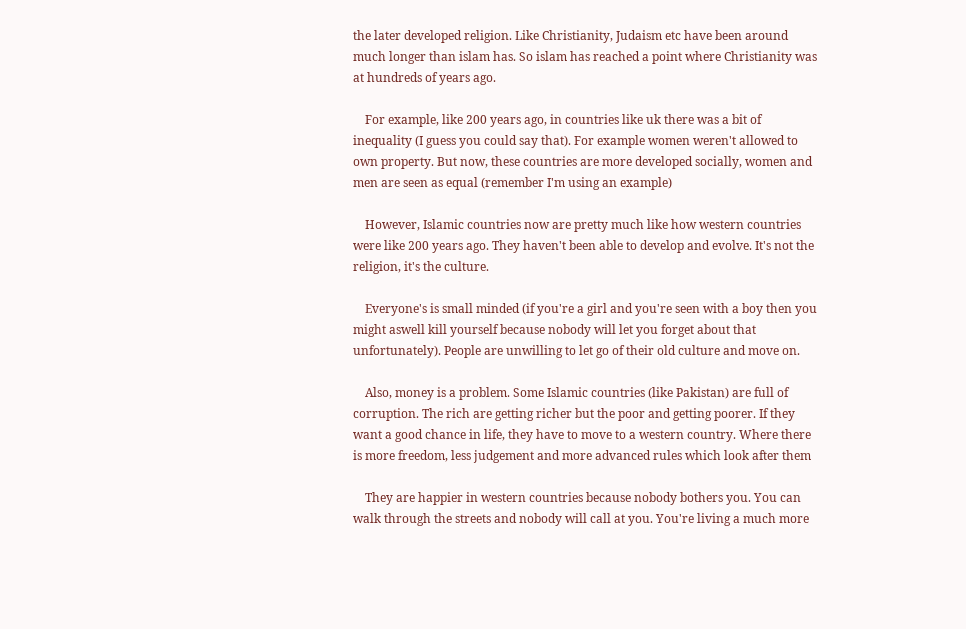the later developed religion. Like Christianity, Judaism etc have been around much longer than islam has. So islam has reached a point where Christianity was at hundreds of years ago.

    For example, like 200 years ago, in countries like uk there was a bit of inequality (I guess you could say that). For example women weren't allowed to own property. But now, these countries are more developed socially, women and men are seen as equal (remember I'm using an example)

    However, Islamic countries now are pretty much like how western countries were like 200 years ago. They haven't been able to develop and evolve. It's not the religion, it's the culture.

    Everyone's is small minded (if you're a girl and you're seen with a boy then you might aswell kill yourself because nobody will let you forget about that unfortunately). People are unwilling to let go of their old culture and move on.

    Also, money is a problem. Some Islamic countries (like Pakistan) are full of corruption. The rich are getting richer but the poor and getting poorer. If they want a good chance in life, they have to move to a western country. Where there is more freedom, less judgement and more advanced rules which look after them

    They are happier in western countries because nobody bothers you. You can walk through the streets and nobody will call at you. You're living a much more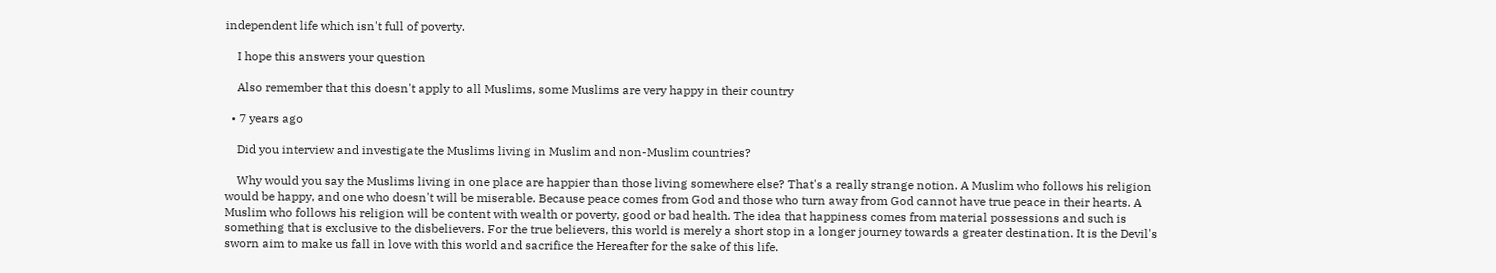independent life which isn't full of poverty.

    I hope this answers your question

    Also remember that this doesn't apply to all Muslims, some Muslims are very happy in their country

  • 7 years ago

    Did you interview and investigate the Muslims living in Muslim and non-Muslim countries?

    Why would you say the Muslims living in one place are happier than those living somewhere else? That's a really strange notion. A Muslim who follows his religion would be happy, and one who doesn't will be miserable. Because peace comes from God and those who turn away from God cannot have true peace in their hearts. A Muslim who follows his religion will be content with wealth or poverty, good or bad health. The idea that happiness comes from material possessions and such is something that is exclusive to the disbelievers. For the true believers, this world is merely a short stop in a longer journey towards a greater destination. It is the Devil's sworn aim to make us fall in love with this world and sacrifice the Hereafter for the sake of this life.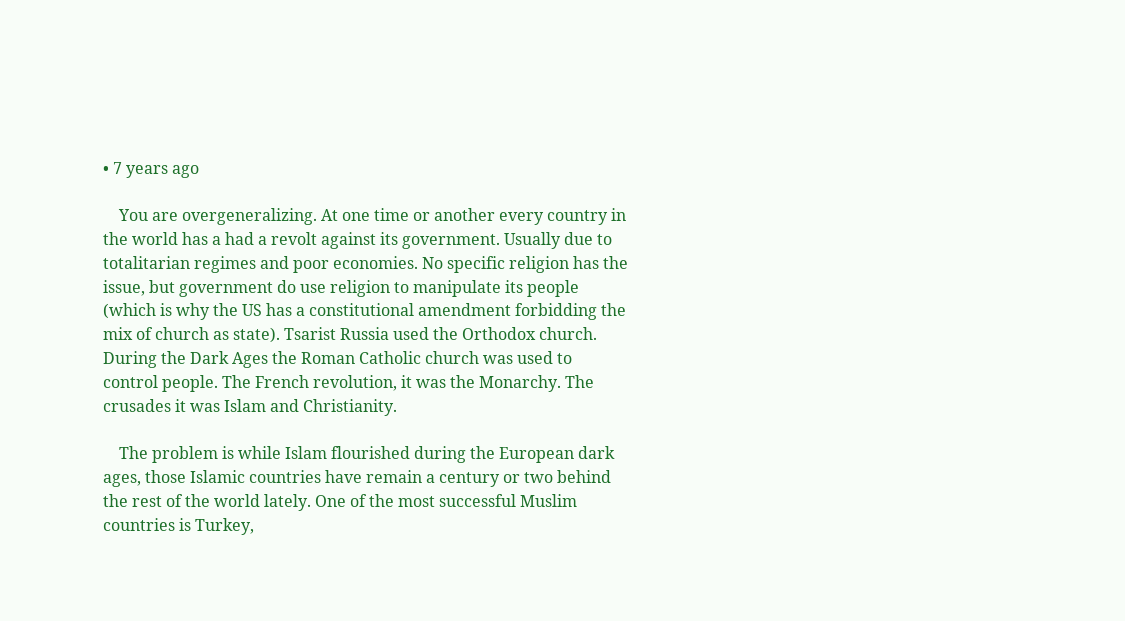• 7 years ago

    You are overgeneralizing. At one time or another every country in the world has a had a revolt against its government. Usually due to totalitarian regimes and poor economies. No specific religion has the issue, but government do use religion to manipulate its people (which is why the US has a constitutional amendment forbidding the mix of church as state). Tsarist Russia used the Orthodox church. During the Dark Ages the Roman Catholic church was used to control people. The French revolution, it was the Monarchy. The crusades it was Islam and Christianity.

    The problem is while Islam flourished during the European dark ages, those Islamic countries have remain a century or two behind the rest of the world lately. One of the most successful Muslim countries is Turkey,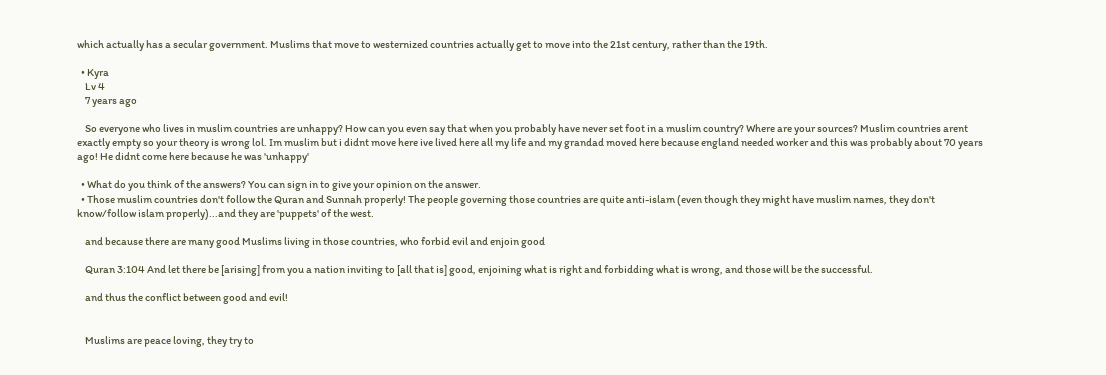which actually has a secular government. Muslims that move to westernized countries actually get to move into the 21st century, rather than the 19th.

  • Kyra
    Lv 4
    7 years ago

    So everyone who lives in muslim countries are unhappy? How can you even say that when you probably have never set foot in a muslim country? Where are your sources? Muslim countries arent exactly empty so your theory is wrong lol. Im muslim but i didnt move here ive lived here all my life and my grandad moved here because england needed worker and this was probably about 70 years ago! He didnt come here because he was 'unhappy'

  • What do you think of the answers? You can sign in to give your opinion on the answer.
  • Those muslim countries don't follow the Quran and Sunnah properly! The people governing those countries are quite anti-islam (even though they might have muslim names, they don't know/follow islam properly)...and they are 'puppets' of the west.

    and because there are many good Muslims living in those countries, who forbid evil and enjoin good

    Quran 3:104 And let there be [arising] from you a nation inviting to [all that is] good, enjoining what is right and forbidding what is wrong, and those will be the successful.

    and thus the conflict between good and evil!


    Muslims are peace loving, they try to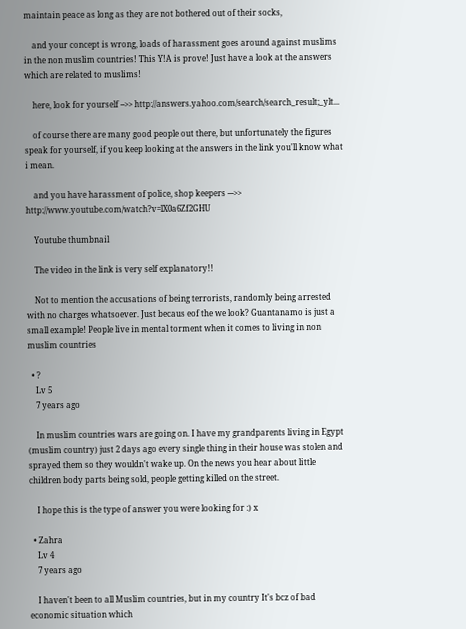maintain peace as long as they are not bothered out of their socks,

    and your concept is wrong, loads of harassment goes around against muslims in the non muslim countries! This Y!A is prove! Just have a look at the answers which are related to muslims!

    here, look for yourself -->> http://answers.yahoo.com/search/search_result;_ylt...

    of course there are many good people out there, but unfortunately the figures speak for yourself, if you keep looking at the answers in the link you'll know what i mean.

    and you have harassment of police, shop keepers --->> http://www.youtube.com/watch?v=lX0a6Zf2GHU

    Youtube thumbnail

    The video in the link is very self explanatory!!

    Not to mention the accusations of being terrorists, randomly being arrested with no charges whatsoever. Just becaus eof the we look? Guantanamo is just a small example! People live in mental torment when it comes to living in non muslim countries

  • ?
    Lv 5
    7 years ago

    In muslim countries wars are going on. I have my grandparents living in Egypt (muslim country) just 2 days ago every single thing in their house was stolen and sprayed them so they wouldn't wake up. On the news you hear about little children body parts being sold, people getting killed on the street.

    I hope this is the type of answer you were looking for :) x

  • Zahra
    Lv 4
    7 years ago

    I haven't been to all Muslim countries, but in my country It's bcz of bad economic situation which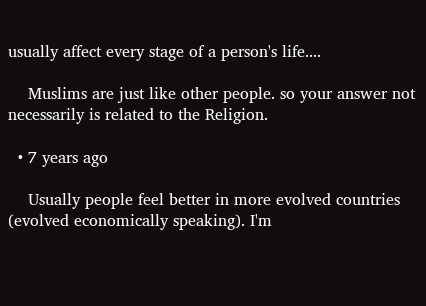usually affect every stage of a person's life....

    Muslims are just like other people. so your answer not necessarily is related to the Religion.

  • 7 years ago

    Usually people feel better in more evolved countries (evolved economically speaking). I'm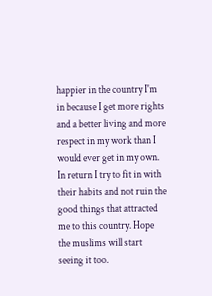happier in the country I'm in because I get more rights and a better living and more respect in my work than I would ever get in my own. In return I try to fit in with their habits and not ruin the good things that attracted me to this country. Hope the muslims will start seeing it too.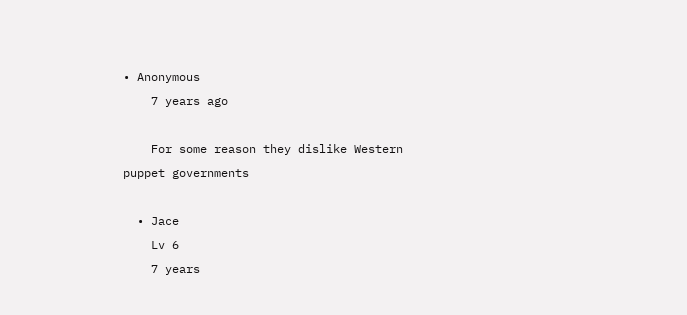• Anonymous
    7 years ago

    For some reason they dislike Western puppet governments

  • Jace
    Lv 6
    7 years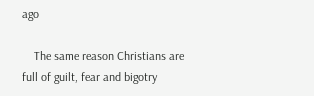ago

    The same reason Christians are full of guilt, fear and bigotry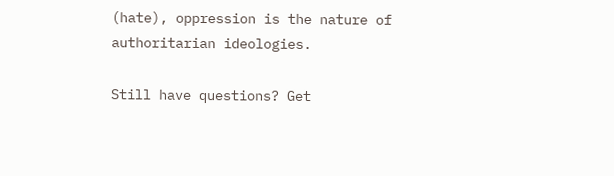(hate), oppression is the nature of authoritarian ideologies.

Still have questions? Get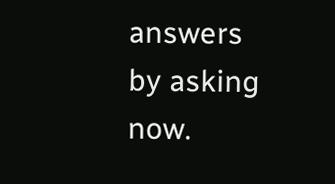answers by asking now.